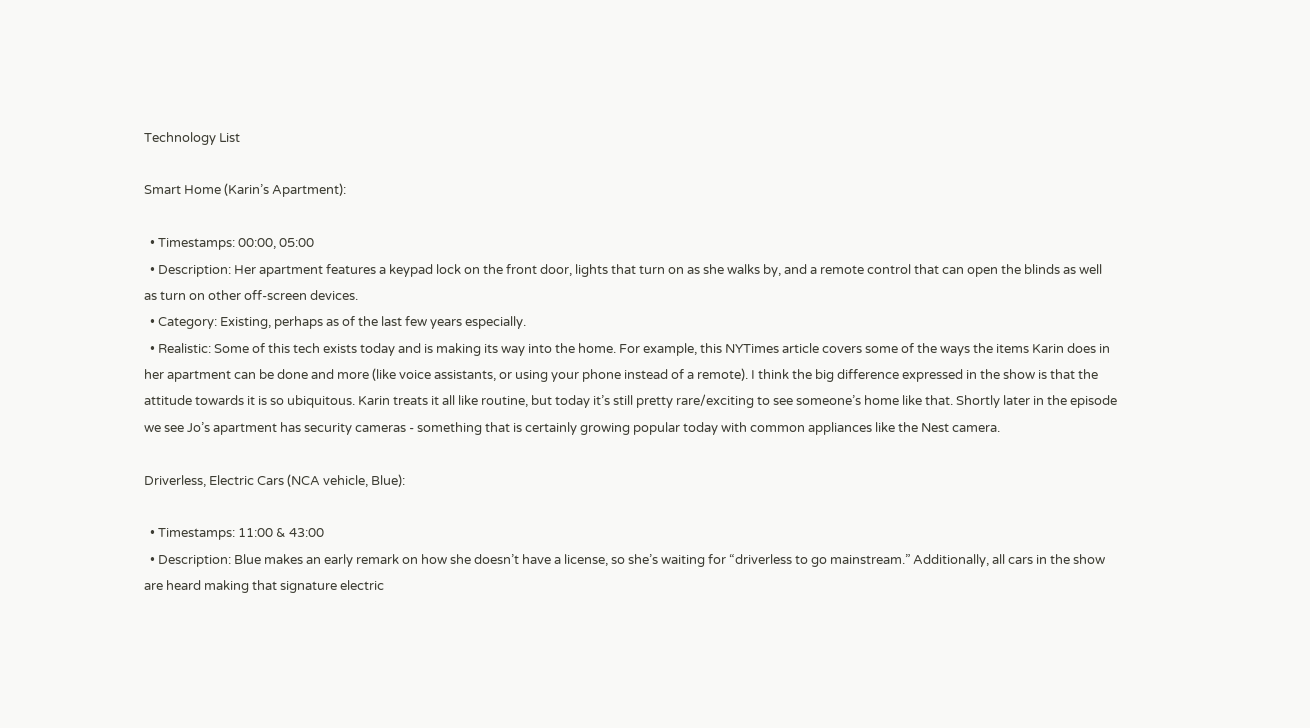Technology List

Smart Home (Karin’s Apartment):

  • Timestamps: 00:00, 05:00
  • Description: Her apartment features a keypad lock on the front door, lights that turn on as she walks by, and a remote control that can open the blinds as well as turn on other off-screen devices.
  • Category: Existing, perhaps as of the last few years especially.
  • Realistic: Some of this tech exists today and is making its way into the home. For example, this NYTimes article covers some of the ways the items Karin does in her apartment can be done and more (like voice assistants, or using your phone instead of a remote). I think the big difference expressed in the show is that the attitude towards it is so ubiquitous. Karin treats it all like routine, but today it’s still pretty rare/exciting to see someone’s home like that. Shortly later in the episode we see Jo’s apartment has security cameras - something that is certainly growing popular today with common appliances like the Nest camera.

Driverless, Electric Cars (NCA vehicle, Blue):

  • Timestamps: 11:00 & 43:00
  • Description: Blue makes an early remark on how she doesn’t have a license, so she’s waiting for “driverless to go mainstream.” Additionally, all cars in the show are heard making that signature electric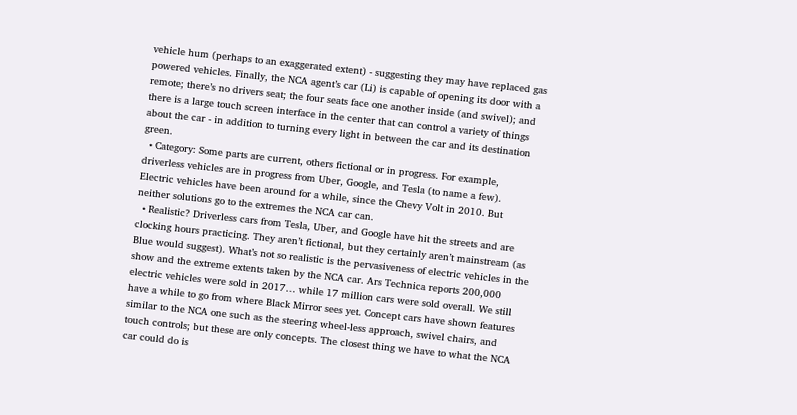vehicle hum (perhaps to an exaggerated extent) - suggesting they may have replaced gas powered vehicles. Finally, the NCA agent’s car (Li) is capable of opening its door with a remote; there’s no drivers seat; the four seats face one another inside (and swivel); and there is a large touch screen interface in the center that can control a variety of things about the car - in addition to turning every light in between the car and its destination green.
  • Category: Some parts are current, others fictional or in progress. For example, driverless vehicles are in progress from Uber, Google, and Tesla (to name a few). Electric vehicles have been around for a while, since the Chevy Volt in 2010. But neither solutions go to the extremes the NCA car can.
  • Realistic? Driverless cars from Tesla, Uber, and Google have hit the streets and are clocking hours practicing. They aren’t fictional, but they certainly aren’t mainstream (as Blue would suggest). What’s not so realistic is the pervasiveness of electric vehicles in the show and the extreme extents taken by the NCA car. Ars Technica reports 200,000 electric vehicles were sold in 2017… while 17 million cars were sold overall. We still have a while to go from where Black Mirror sees yet. Concept cars have shown features similar to the NCA one such as the steering wheel-less approach, swivel chairs, and touch controls; but these are only concepts. The closest thing we have to what the NCA car could do is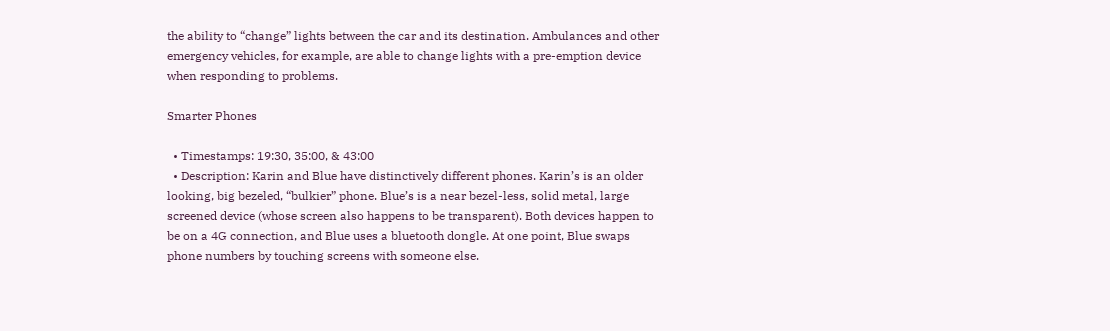the ability to “change” lights between the car and its destination. Ambulances and other emergency vehicles, for example, are able to change lights with a pre-emption device when responding to problems.

Smarter Phones

  • Timestamps: 19:30, 35:00, & 43:00
  • Description: Karin and Blue have distinctively different phones. Karin’s is an older looking, big bezeled, “bulkier” phone. Blue’s is a near bezel-less, solid metal, large screened device (whose screen also happens to be transparent). Both devices happen to be on a 4G connection, and Blue uses a bluetooth dongle. At one point, Blue swaps phone numbers by touching screens with someone else.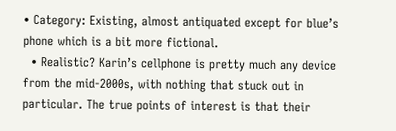• Category: Existing, almost antiquated except for blue’s phone which is a bit more fictional.
  • Realistic? Karin’s cellphone is pretty much any device from the mid-2000s, with nothing that stuck out in particular. The true points of interest is that their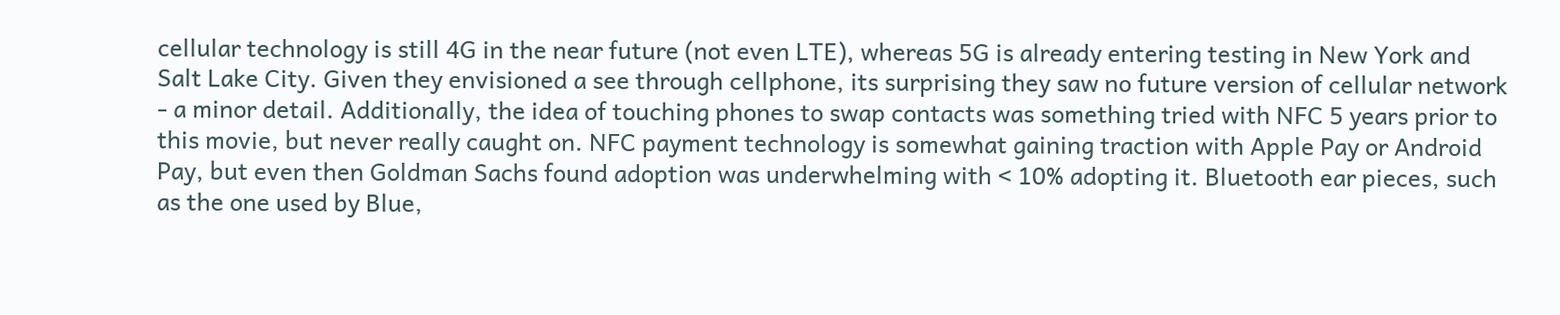cellular technology is still 4G in the near future (not even LTE), whereas 5G is already entering testing in New York and Salt Lake City. Given they envisioned a see through cellphone, its surprising they saw no future version of cellular network - a minor detail. Additionally, the idea of touching phones to swap contacts was something tried with NFC 5 years prior to this movie, but never really caught on. NFC payment technology is somewhat gaining traction with Apple Pay or Android Pay, but even then Goldman Sachs found adoption was underwhelming with < 10% adopting it. Bluetooth ear pieces, such as the one used by Blue,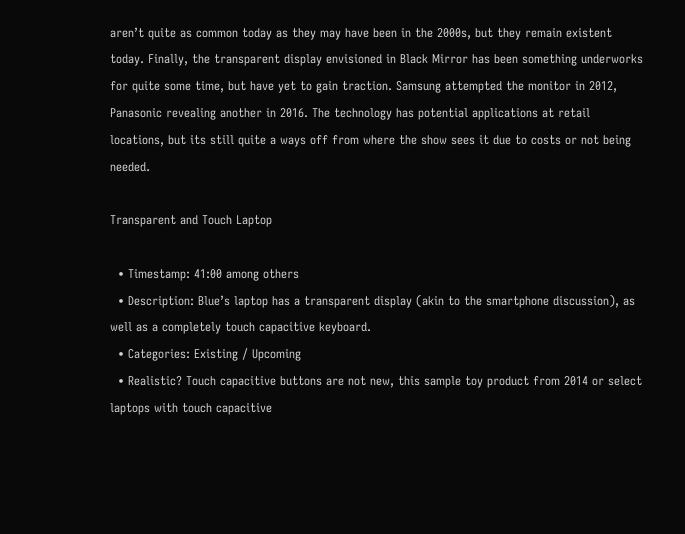aren’t quite as common today as they may have been in the 2000s, but they remain existent today. Finally, the transparent display envisioned in Black Mirror has been something underworks for quite some time, but have yet to gain traction. Samsung attempted the monitor in 2012, Panasonic revealing another in 2016. The technology has potential applications at retail locations, but its still quite a ways off from where the show sees it due to costs or not being needed.

Transparent and Touch Laptop

  • Timestamp: 41:00 among others
  • Description: Blue’s laptop has a transparent display (akin to the smartphone discussion), as well as a completely touch capacitive keyboard.
  • Categories: Existing / Upcoming
  • Realistic? Touch capacitive buttons are not new, this sample toy product from 2014 or select laptops with touch capacitive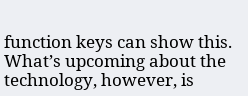function keys can show this. What’s upcoming about the technology, however, is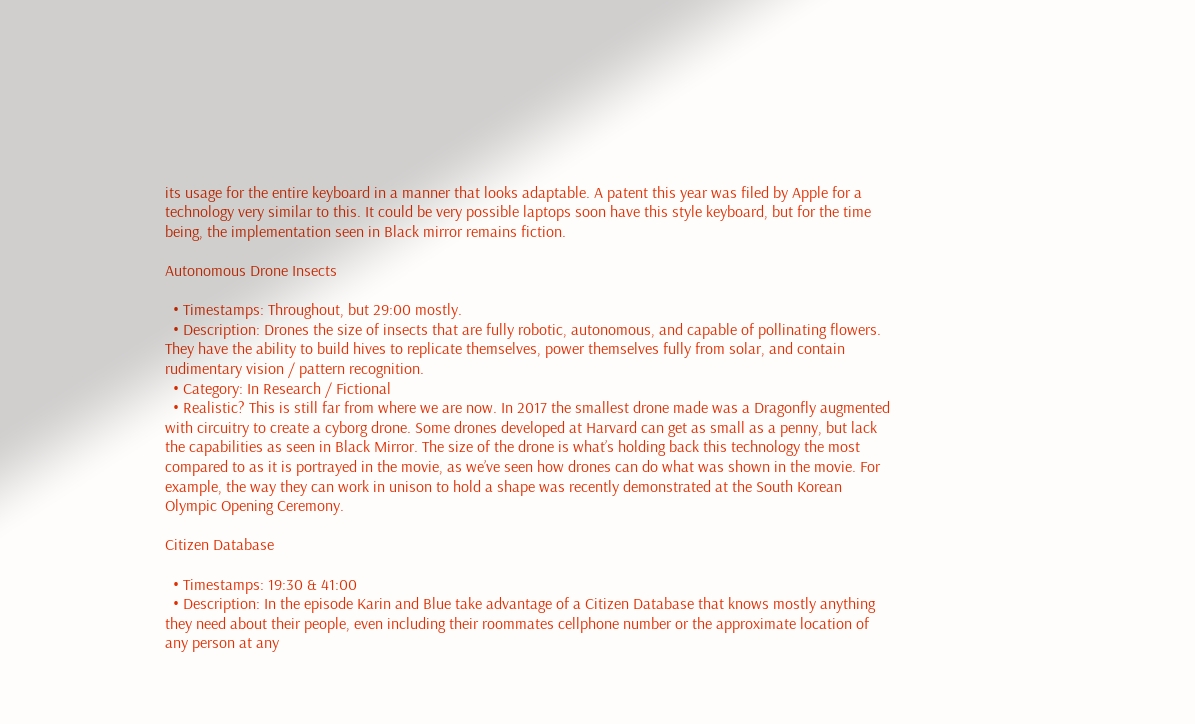its usage for the entire keyboard in a manner that looks adaptable. A patent this year was filed by Apple for a technology very similar to this. It could be very possible laptops soon have this style keyboard, but for the time being, the implementation seen in Black mirror remains fiction.

Autonomous Drone Insects

  • Timestamps: Throughout, but 29:00 mostly.
  • Description: Drones the size of insects that are fully robotic, autonomous, and capable of pollinating flowers. They have the ability to build hives to replicate themselves, power themselves fully from solar, and contain rudimentary vision / pattern recognition.
  • Category: In Research / Fictional
  • Realistic? This is still far from where we are now. In 2017 the smallest drone made was a Dragonfly augmented with circuitry to create a cyborg drone. Some drones developed at Harvard can get as small as a penny, but lack the capabilities as seen in Black Mirror. The size of the drone is what’s holding back this technology the most compared to as it is portrayed in the movie, as we’ve seen how drones can do what was shown in the movie. For example, the way they can work in unison to hold a shape was recently demonstrated at the South Korean Olympic Opening Ceremony.

Citizen Database

  • Timestamps: 19:30 & 41:00
  • Description: In the episode Karin and Blue take advantage of a Citizen Database that knows mostly anything they need about their people, even including their roommates cellphone number or the approximate location of any person at any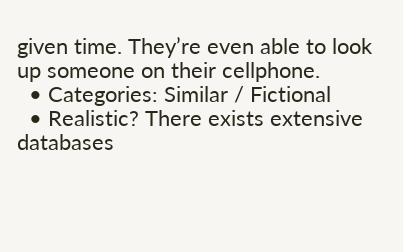given time. They’re even able to look up someone on their cellphone.
  • Categories: Similar / Fictional
  • Realistic? There exists extensive databases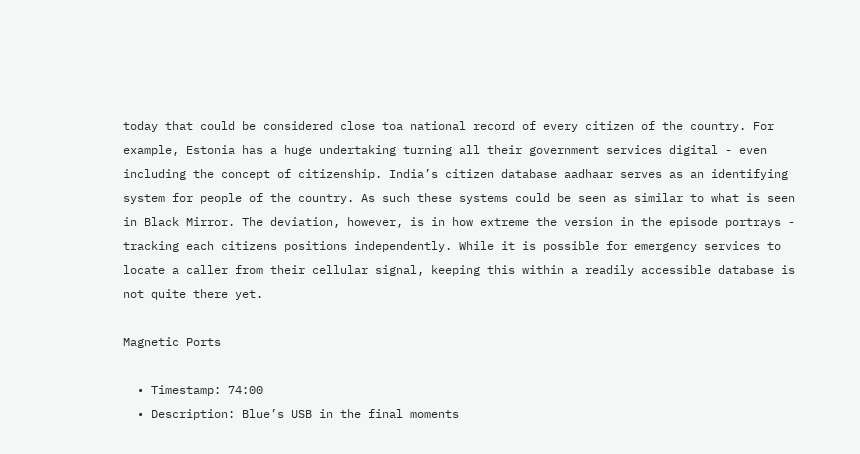today that could be considered close toa national record of every citizen of the country. For example, Estonia has a huge undertaking turning all their government services digital - even including the concept of citizenship. India’s citizen database aadhaar serves as an identifying system for people of the country. As such these systems could be seen as similar to what is seen in Black Mirror. The deviation, however, is in how extreme the version in the episode portrays - tracking each citizens positions independently. While it is possible for emergency services to locate a caller from their cellular signal, keeping this within a readily accessible database is not quite there yet.

Magnetic Ports

  • Timestamp: 74:00
  • Description: Blue’s USB in the final moments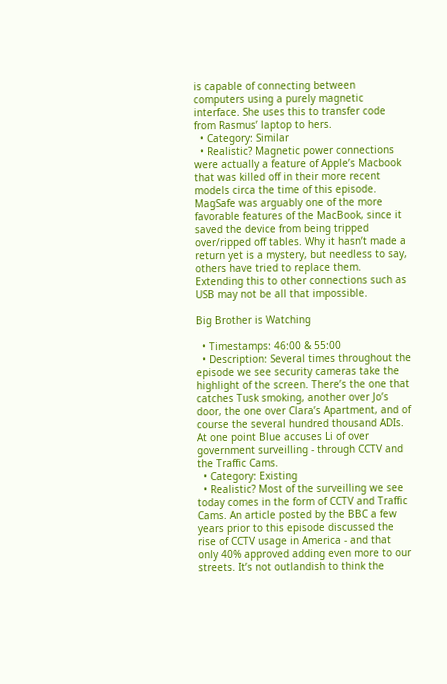is capable of connecting between computers using a purely magnetic interface. She uses this to transfer code from Rasmus’ laptop to hers.
  • Category: Similar
  • Realistic? Magnetic power connections were actually a feature of Apple’s Macbook that was killed off in their more recent models circa the time of this episode. MagSafe was arguably one of the more favorable features of the MacBook, since it saved the device from being tripped over/ripped off tables. Why it hasn’t made a return yet is a mystery, but needless to say, others have tried to replace them. Extending this to other connections such as USB may not be all that impossible.

Big Brother is Watching

  • Timestamps: 46:00 & 55:00
  • Description: Several times throughout the episode we see security cameras take the highlight of the screen. There’s the one that catches Tusk smoking, another over Jo’s door, the one over Clara’s Apartment, and of course the several hundred thousand ADIs. At one point Blue accuses Li of over government surveilling - through CCTV and the Traffic Cams.
  • Category: Existing
  • Realistic? Most of the surveilling we see today comes in the form of CCTV and Traffic Cams. An article posted by the BBC a few years prior to this episode discussed the rise of CCTV usage in America - and that only 40% approved adding even more to our streets. It’s not outlandish to think the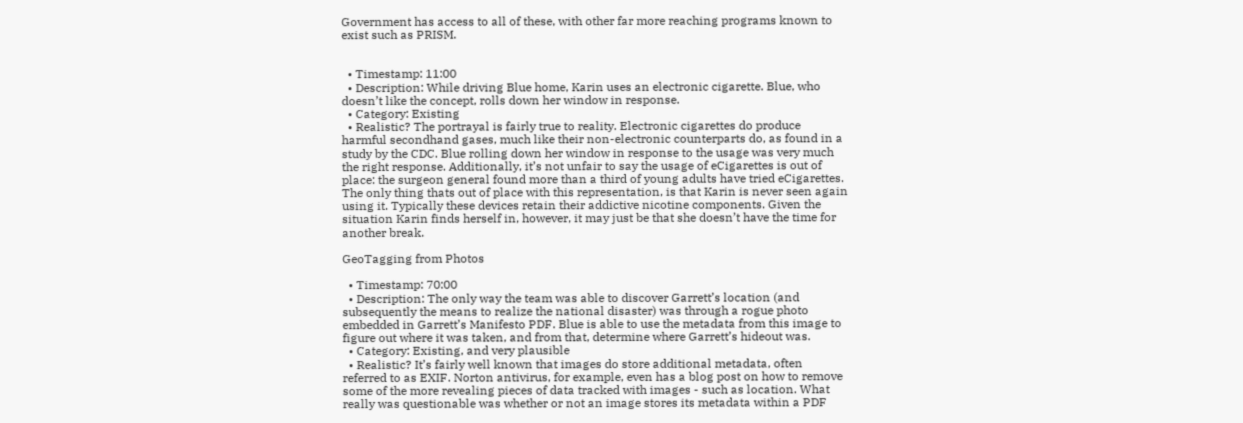Government has access to all of these, with other far more reaching programs known to exist such as PRISM.


  • Timestamp: 11:00
  • Description: While driving Blue home, Karin uses an electronic cigarette. Blue, who doesn’t like the concept, rolls down her window in response.
  • Category: Existing
  • Realistic? The portrayal is fairly true to reality. Electronic cigarettes do produce harmful secondhand gases, much like their non-electronic counterparts do, as found in a study by the CDC. Blue rolling down her window in response to the usage was very much the right response. Additionally, it’s not unfair to say the usage of eCigarettes is out of place: the surgeon general found more than a third of young adults have tried eCigarettes. The only thing thats out of place with this representation, is that Karin is never seen again using it. Typically these devices retain their addictive nicotine components. Given the situation Karin finds herself in, however, it may just be that she doesn’t have the time for another break.

GeoTagging from Photos

  • Timestamp: 70:00
  • Description: The only way the team was able to discover Garrett’s location (and subsequently the means to realize the national disaster) was through a rogue photo embedded in Garrett’s Manifesto PDF. Blue is able to use the metadata from this image to figure out where it was taken, and from that, determine where Garrett’s hideout was.
  • Category: Existing, and very plausible
  • Realistic? It’s fairly well known that images do store additional metadata, often referred to as EXIF. Norton antivirus, for example, even has a blog post on how to remove some of the more revealing pieces of data tracked with images - such as location. What really was questionable was whether or not an image stores its metadata within a PDF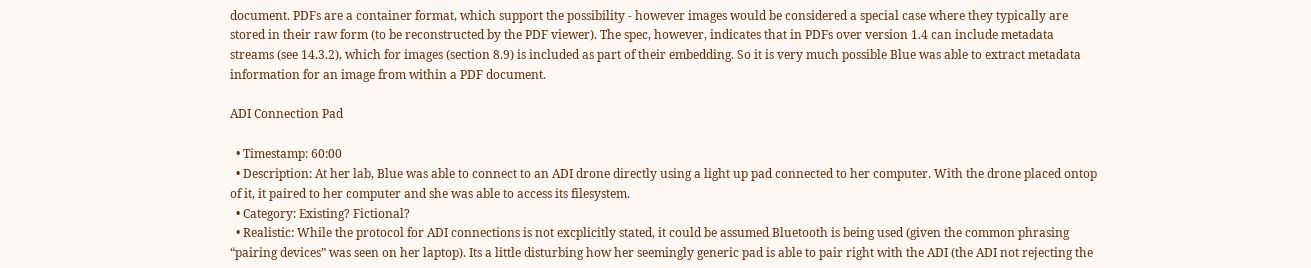document. PDFs are a container format, which support the possibility - however images would be considered a special case where they typically are stored in their raw form (to be reconstructed by the PDF viewer). The spec, however, indicates that in PDFs over version 1.4 can include metadata streams (see 14.3.2), which for images (section 8.9) is included as part of their embedding. So it is very much possible Blue was able to extract metadata information for an image from within a PDF document.

ADI Connection Pad

  • Timestamp: 60:00
  • Description: At her lab, Blue was able to connect to an ADI drone directly using a light up pad connected to her computer. With the drone placed ontop of it, it paired to her computer and she was able to access its filesystem.
  • Category: Existing? Fictional?
  • Realistic: While the protocol for ADI connections is not excplicitly stated, it could be assumed Bluetooth is being used (given the common phrasing “pairing devices” was seen on her laptop). Its a little disturbing how her seemingly generic pad is able to pair right with the ADI (the ADI not rejecting the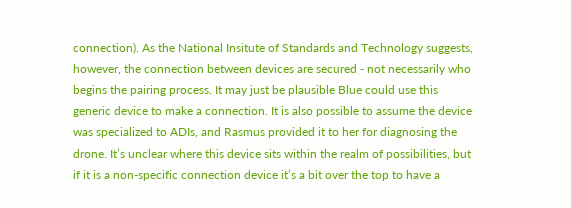connection). As the National Insitute of Standards and Technology suggests, however, the connection between devices are secured - not necessarily who begins the pairing process. It may just be plausible Blue could use this generic device to make a connection. It is also possible to assume the device was specialized to ADIs, and Rasmus provided it to her for diagnosing the drone. It’s unclear where this device sits within the realm of possibilities, but if it is a non-specific connection device it’s a bit over the top to have a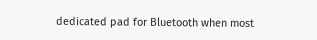dedicated pad for Bluetooth when most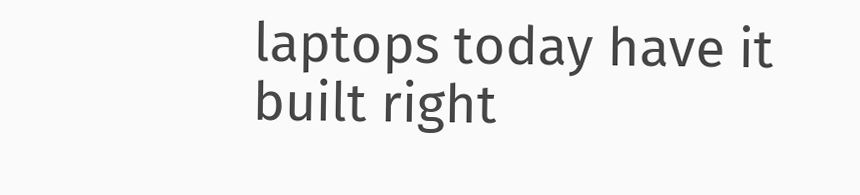laptops today have it built right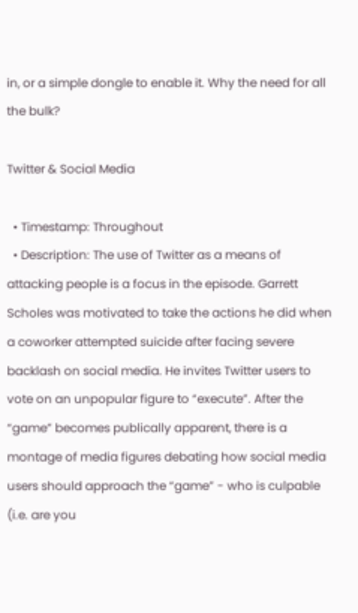in, or a simple dongle to enable it. Why the need for all the bulk?

Twitter & Social Media

  • Timestamp: Throughout
  • Description: The use of Twitter as a means of attacking people is a focus in the episode. Garrett Scholes was motivated to take the actions he did when a coworker attempted suicide after facing severe backlash on social media. He invites Twitter users to vote on an unpopular figure to “execute”. After the “game” becomes publically apparent, there is a montage of media figures debating how social media users should approach the “game” - who is culpable (i.e. are you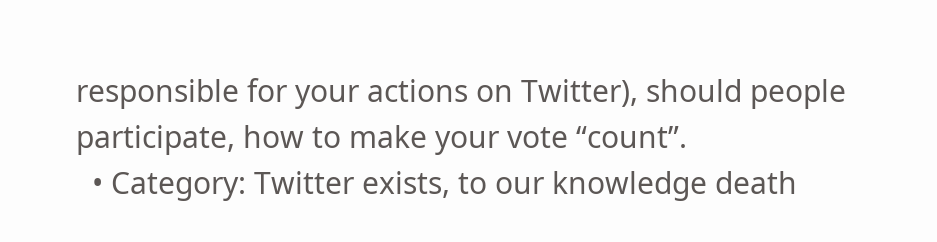responsible for your actions on Twitter), should people participate, how to make your vote “count”.
  • Category: Twitter exists, to our knowledge death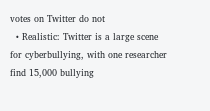votes on Twitter do not
  • Realistic: Twitter is a large scene for cyberbullying, with one researcher find 15,000 bullying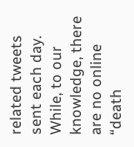related tweets sent each day. While, to our knowledge, there are no online “death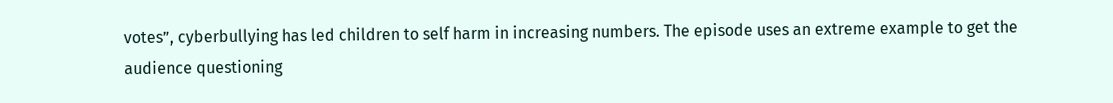votes”, cyberbullying has led children to self harm in increasing numbers. The episode uses an extreme example to get the audience questioning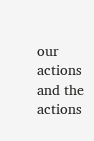our actions and the actions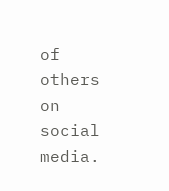of others on social media.